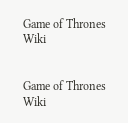Game of Thrones Wiki


Game of Thrones Wiki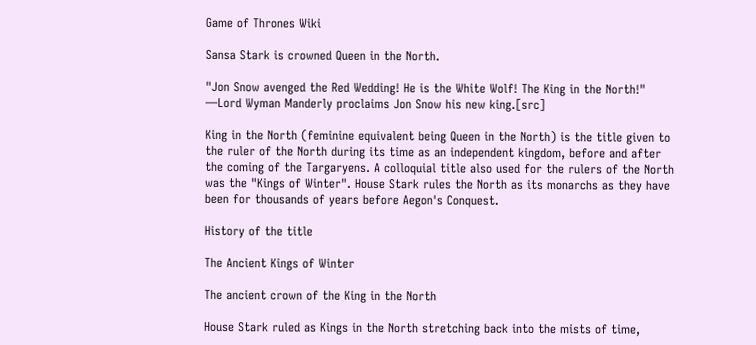Game of Thrones Wiki

Sansa Stark is crowned Queen in the North.

"Jon Snow avenged the Red Wedding! He is the White Wolf! The King in the North!"
―Lord Wyman Manderly proclaims Jon Snow his new king.[src]

King in the North (feminine equivalent being Queen in the North) is the title given to the ruler of the North during its time as an independent kingdom, before and after the coming of the Targaryens. A colloquial title also used for the rulers of the North was the "Kings of Winter". House Stark rules the North as its monarchs as they have been for thousands of years before Aegon's Conquest.

History of the title

The Ancient Kings of Winter

The ancient crown of the King in the North

House Stark ruled as Kings in the North stretching back into the mists of time,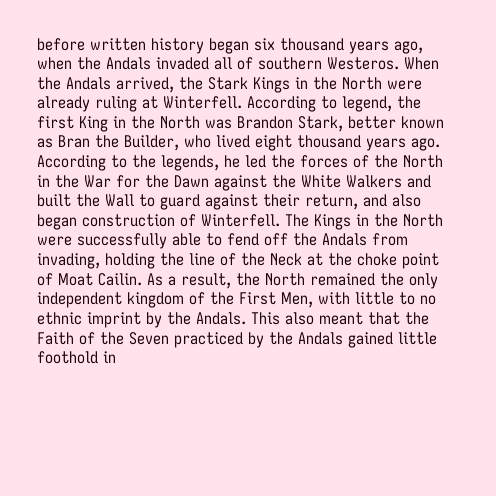before written history began six thousand years ago, when the Andals invaded all of southern Westeros. When the Andals arrived, the Stark Kings in the North were already ruling at Winterfell. According to legend, the first King in the North was Brandon Stark, better known as Bran the Builder, who lived eight thousand years ago. According to the legends, he led the forces of the North in the War for the Dawn against the White Walkers and built the Wall to guard against their return, and also began construction of Winterfell. The Kings in the North were successfully able to fend off the Andals from invading, holding the line of the Neck at the choke point of Moat Cailin. As a result, the North remained the only independent kingdom of the First Men, with little to no ethnic imprint by the Andals. This also meant that the Faith of the Seven practiced by the Andals gained little foothold in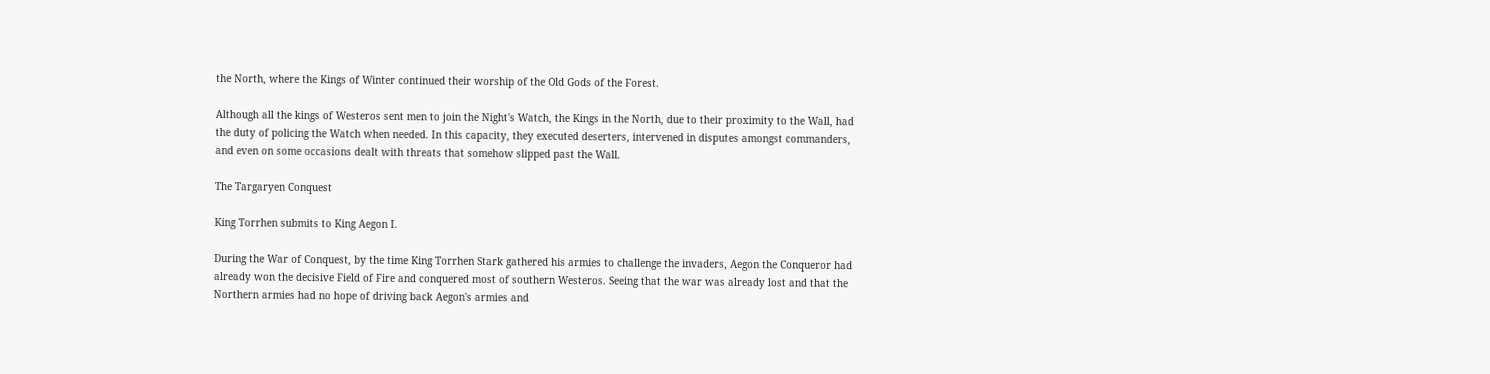the North, where the Kings of Winter continued their worship of the Old Gods of the Forest.

Although all the kings of Westeros sent men to join the Night's Watch, the Kings in the North, due to their proximity to the Wall, had the duty of policing the Watch when needed. In this capacity, they executed deserters, intervened in disputes amongst commanders, and even on some occasions dealt with threats that somehow slipped past the Wall.

The Targaryen Conquest

King Torrhen submits to King Aegon I.

During the War of Conquest, by the time King Torrhen Stark gathered his armies to challenge the invaders, Aegon the Conqueror had already won the decisive Field of Fire and conquered most of southern Westeros. Seeing that the war was already lost and that the Northern armies had no hope of driving back Aegon's armies and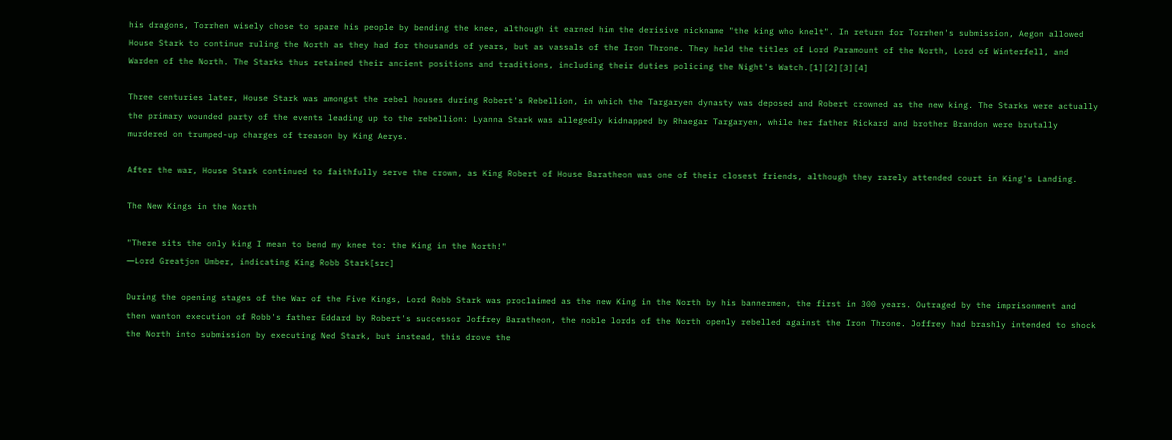his dragons, Torrhen wisely chose to spare his people by bending the knee, although it earned him the derisive nickname "the king who knelt". In return for Torrhen's submission, Aegon allowed House Stark to continue ruling the North as they had for thousands of years, but as vassals of the Iron Throne. They held the titles of Lord Paramount of the North, Lord of Winterfell, and Warden of the North. The Starks thus retained their ancient positions and traditions, including their duties policing the Night's Watch.[1][2][3][4]

Three centuries later, House Stark was amongst the rebel houses during Robert's Rebellion, in which the Targaryen dynasty was deposed and Robert crowned as the new king. The Starks were actually the primary wounded party of the events leading up to the rebellion: Lyanna Stark was allegedly kidnapped by Rhaegar Targaryen, while her father Rickard and brother Brandon were brutally murdered on trumped-up charges of treason by King Aerys.

After the war, House Stark continued to faithfully serve the crown, as King Robert of House Baratheon was one of their closest friends, although they rarely attended court in King's Landing.

The New Kings in the North

"There sits the only king I mean to bend my knee to: the King in the North!"
―Lord Greatjon Umber, indicating King Robb Stark[src]

During the opening stages of the War of the Five Kings, Lord Robb Stark was proclaimed as the new King in the North by his bannermen, the first in 300 years. Outraged by the imprisonment and then wanton execution of Robb's father Eddard by Robert's successor Joffrey Baratheon, the noble lords of the North openly rebelled against the Iron Throne. Joffrey had brashly intended to shock the North into submission by executing Ned Stark, but instead, this drove the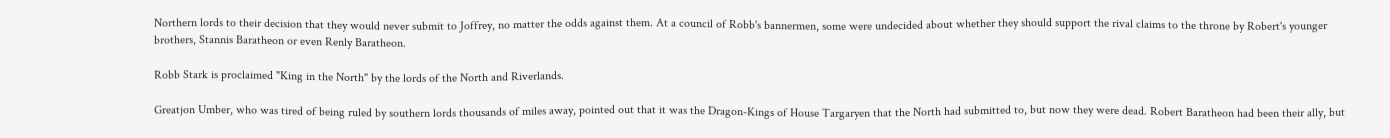Northern lords to their decision that they would never submit to Joffrey, no matter the odds against them. At a council of Robb's bannermen, some were undecided about whether they should support the rival claims to the throne by Robert's younger brothers, Stannis Baratheon or even Renly Baratheon.

Robb Stark is proclaimed "King in the North" by the lords of the North and Riverlands.

Greatjon Umber, who was tired of being ruled by southern lords thousands of miles away, pointed out that it was the Dragon-Kings of House Targaryen that the North had submitted to, but now they were dead. Robert Baratheon had been their ally, but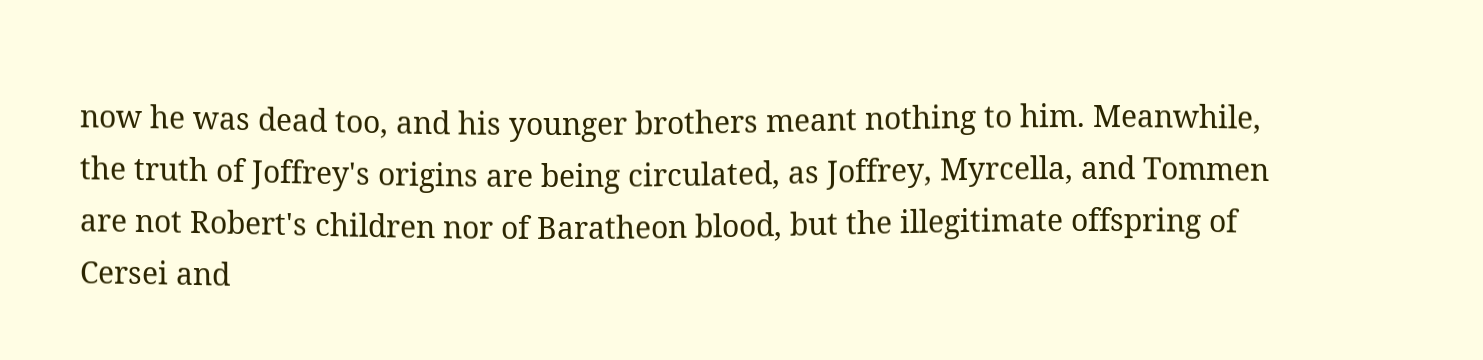now he was dead too, and his younger brothers meant nothing to him. Meanwhile, the truth of Joffrey's origins are being circulated, as Joffrey, Myrcella, and Tommen are not Robert's children nor of Baratheon blood, but the illegitimate offspring of Cersei and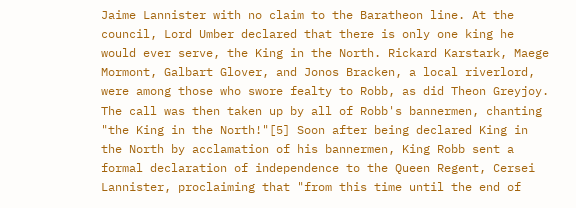Jaime Lannister with no claim to the Baratheon line. At the council, Lord Umber declared that there is only one king he would ever serve, the King in the North. Rickard Karstark, Maege Mormont, Galbart Glover, and Jonos Bracken, a local riverlord, were among those who swore fealty to Robb, as did Theon Greyjoy. The call was then taken up by all of Robb's bannermen, chanting "the King in the North!"[5] Soon after being declared King in the North by acclamation of his bannermen, King Robb sent a formal declaration of independence to the Queen Regent, Cersei Lannister, proclaiming that "from this time until the end of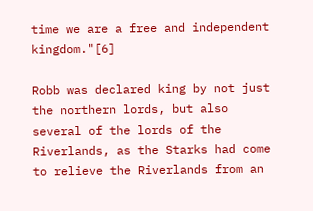time we are a free and independent kingdom."[6]

Robb was declared king by not just the northern lords, but also several of the lords of the Riverlands, as the Starks had come to relieve the Riverlands from an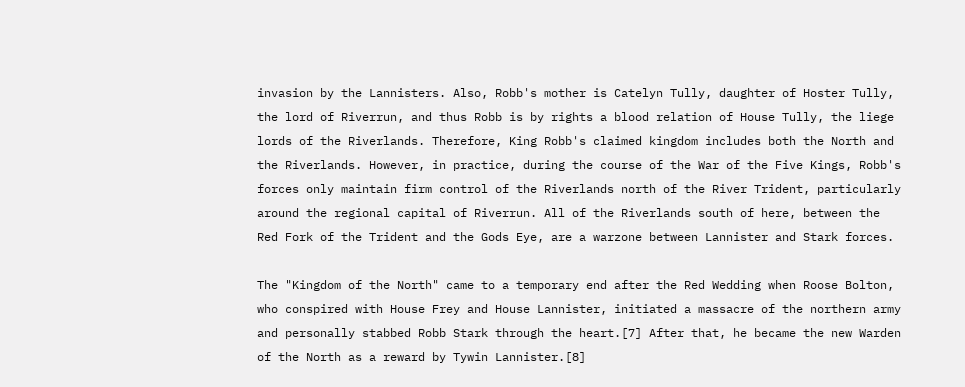invasion by the Lannisters. Also, Robb's mother is Catelyn Tully, daughter of Hoster Tully, the lord of Riverrun, and thus Robb is by rights a blood relation of House Tully, the liege lords of the Riverlands. Therefore, King Robb's claimed kingdom includes both the North and the Riverlands. However, in practice, during the course of the War of the Five Kings, Robb's forces only maintain firm control of the Riverlands north of the River Trident, particularly around the regional capital of Riverrun. All of the Riverlands south of here, between the Red Fork of the Trident and the Gods Eye, are a warzone between Lannister and Stark forces.

The "Kingdom of the North" came to a temporary end after the Red Wedding when Roose Bolton, who conspired with House Frey and House Lannister, initiated a massacre of the northern army and personally stabbed Robb Stark through the heart.[7] After that, he became the new Warden of the North as a reward by Tywin Lannister.[8]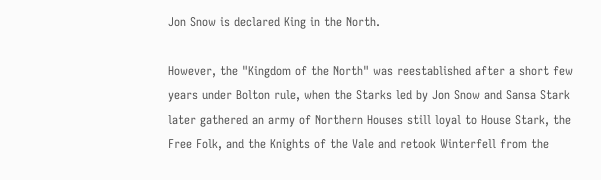Jon Snow is declared King in the North.

However, the "Kingdom of the North" was reestablished after a short few years under Bolton rule, when the Starks led by Jon Snow and Sansa Stark later gathered an army of Northern Houses still loyal to House Stark, the Free Folk, and the Knights of the Vale and retook Winterfell from the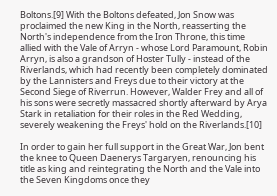Boltons.[9] With the Boltons defeated, Jon Snow was proclaimed the new King in the North, reasserting the North's independence from the Iron Throne, this time allied with the Vale of Arryn - whose Lord Paramount, Robin Arryn, is also a grandson of Hoster Tully - instead of the Riverlands, which had recently been completely dominated by the Lannisters and Freys due to their victory at the Second Siege of Riverrun. However, Walder Frey and all of his sons were secretly massacred shortly afterward by Arya Stark in retaliation for their roles in the Red Wedding, severely weakening the Freys' hold on the Riverlands.[10]

In order to gain her full support in the Great War, Jon bent the knee to Queen Daenerys Targaryen, renouncing his title as king and reintegrating the North and the Vale into the Seven Kingdoms once they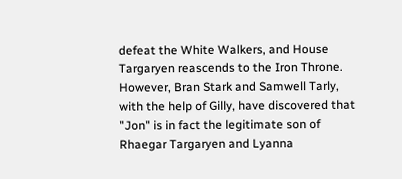defeat the White Walkers, and House Targaryen reascends to the Iron Throne. However, Bran Stark and Samwell Tarly, with the help of Gilly, have discovered that "Jon" is in fact the legitimate son of Rhaegar Targaryen and Lyanna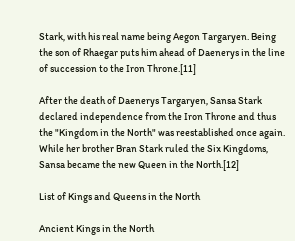Stark, with his real name being Aegon Targaryen. Being the son of Rhaegar puts him ahead of Daenerys in the line of succession to the Iron Throne.[11]

After the death of Daenerys Targaryen, Sansa Stark declared independence from the Iron Throne and thus the "Kingdom in the North" was reestablished once again. While her brother Bran Stark ruled the Six Kingdoms, Sansa became the new Queen in the North.[12]

List of Kings and Queens in the North

Ancient Kings in the North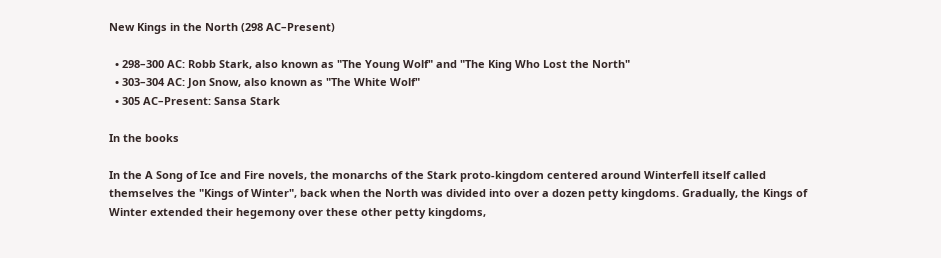New Kings in the North (298 AC–Present)

  • 298–300 AC: Robb Stark, also known as "The Young Wolf" and "The King Who Lost the North"
  • 303–304 AC: Jon Snow, also known as "The White Wolf"
  • 305 AC–Present: Sansa Stark

In the books

In the A Song of Ice and Fire novels, the monarchs of the Stark proto-kingdom centered around Winterfell itself called themselves the "Kings of Winter", back when the North was divided into over a dozen petty kingdoms. Gradually, the Kings of Winter extended their hegemony over these other petty kingdoms,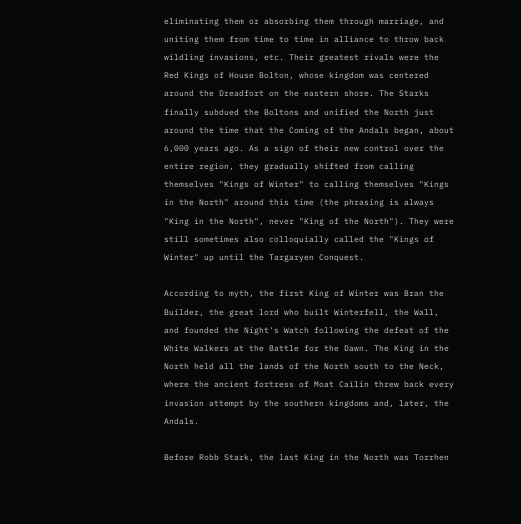eliminating them or absorbing them through marriage, and uniting them from time to time in alliance to throw back wildling invasions, etc. Their greatest rivals were the Red Kings of House Bolton, whose kingdom was centered around the Dreadfort on the eastern shore. The Starks finally subdued the Boltons and unified the North just around the time that the Coming of the Andals began, about 6,000 years ago. As a sign of their new control over the entire region, they gradually shifted from calling themselves "Kings of Winter" to calling themselves "Kings in the North" around this time (the phrasing is always "King in the North", never "King of the North"). They were still sometimes also colloquially called the "Kings of Winter" up until the Targaryen Conquest.

According to myth, the first King of Winter was Bran the Builder, the great lord who built Winterfell, the Wall, and founded the Night's Watch following the defeat of the White Walkers at the Battle for the Dawn. The King in the North held all the lands of the North south to the Neck, where the ancient fortress of Moat Cailin threw back every invasion attempt by the southern kingdoms and, later, the Andals.

Before Robb Stark, the last King in the North was Torrhen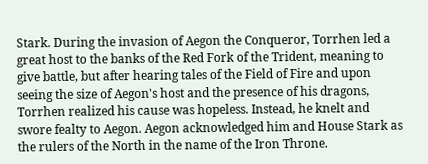Stark. During the invasion of Aegon the Conqueror, Torrhen led a great host to the banks of the Red Fork of the Trident, meaning to give battle, but after hearing tales of the Field of Fire and upon seeing the size of Aegon's host and the presence of his dragons, Torrhen realized his cause was hopeless. Instead, he knelt and swore fealty to Aegon. Aegon acknowledged him and House Stark as the rulers of the North in the name of the Iron Throne.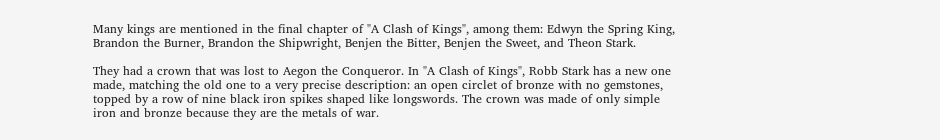Many kings are mentioned in the final chapter of "A Clash of Kings", among them: Edwyn the Spring King, Brandon the Burner, Brandon the Shipwright, Benjen the Bitter, Benjen the Sweet, and Theon Stark.

They had a crown that was lost to Aegon the Conqueror. In "A Clash of Kings", Robb Stark has a new one made, matching the old one to a very precise description: an open circlet of bronze with no gemstones, topped by a row of nine black iron spikes shaped like longswords. The crown was made of only simple iron and bronze because they are the metals of war.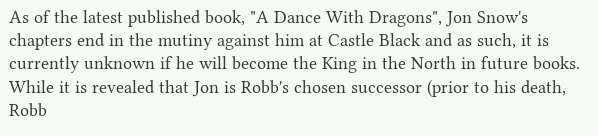As of the latest published book, "A Dance With Dragons", Jon Snow's chapters end in the mutiny against him at Castle Black and as such, it is currently unknown if he will become the King in the North in future books. While it is revealed that Jon is Robb's chosen successor (prior to his death, Robb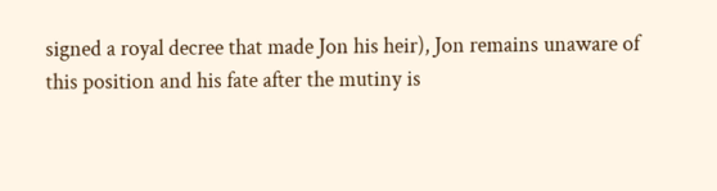signed a royal decree that made Jon his heir), Jon remains unaware of this position and his fate after the mutiny is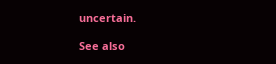uncertain.

See also